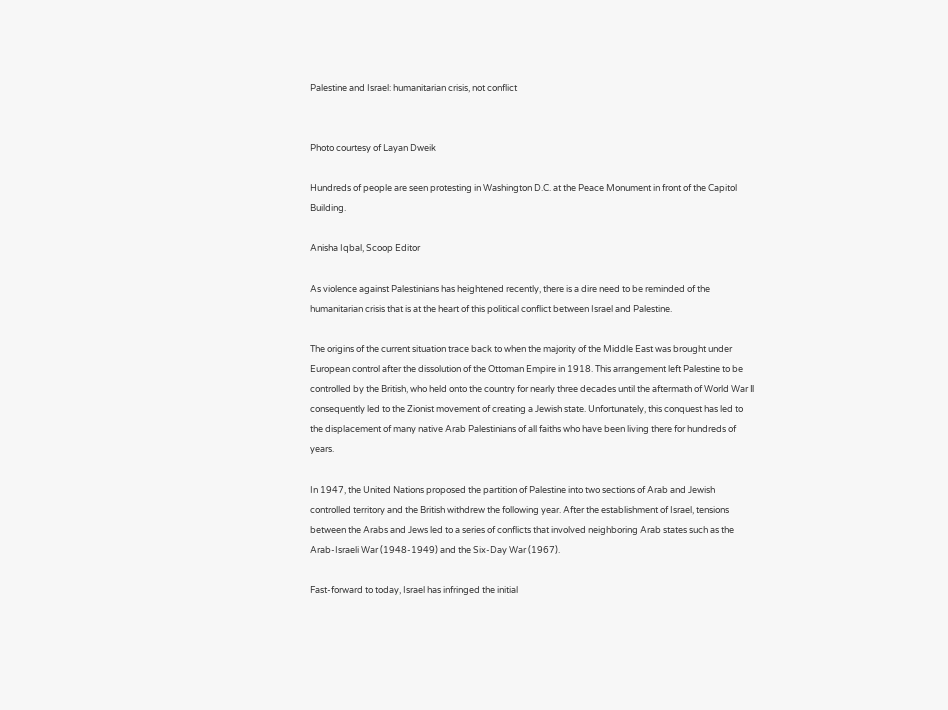Palestine and Israel: humanitarian crisis, not conflict


Photo courtesy of Layan Dweik

Hundreds of people are seen protesting in Washington D.C. at the Peace Monument in front of the Capitol Building.

Anisha Iqbal, Scoop Editor

As violence against Palestinians has heightened recently, there is a dire need to be reminded of the humanitarian crisis that is at the heart of this political conflict between Israel and Palestine.

The origins of the current situation trace back to when the majority of the Middle East was brought under European control after the dissolution of the Ottoman Empire in 1918. This arrangement left Palestine to be controlled by the British, who held onto the country for nearly three decades until the aftermath of World War Ⅱ consequently led to the Zionist movement of creating a Jewish state. Unfortunately, this conquest has led to the displacement of many native Arab Palestinians of all faiths who have been living there for hundreds of years.

In 1947, the United Nations proposed the partition of Palestine into two sections of Arab and Jewish controlled territory and the British withdrew the following year. After the establishment of Israel, tensions between the Arabs and Jews led to a series of conflicts that involved neighboring Arab states such as the Arab-Israeli War (1948-1949) and the Six-Day War (1967).

Fast-forward to today, Israel has infringed the initial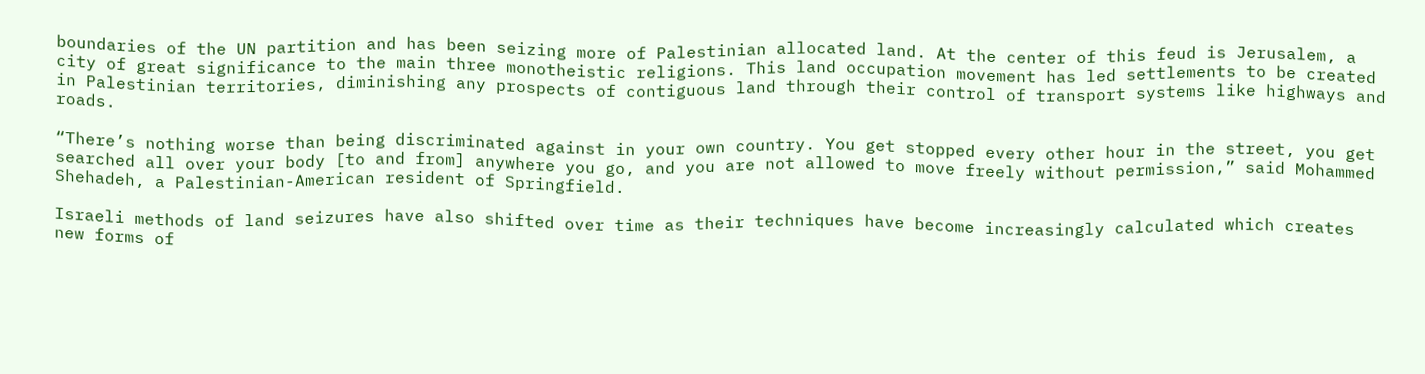boundaries of the UN partition and has been seizing more of Palestinian allocated land. At the center of this feud is Jerusalem, a city of great significance to the main three monotheistic religions. This land occupation movement has led settlements to be created in Palestinian territories, diminishing any prospects of contiguous land through their control of transport systems like highways and roads.

“There’s nothing worse than being discriminated against in your own country. You get stopped every other hour in the street, you get searched all over your body [to and from] anywhere you go, and you are not allowed to move freely without permission,” said Mohammed Shehadeh, a Palestinian-American resident of Springfield.

Israeli methods of land seizures have also shifted over time as their techniques have become increasingly calculated which creates new forms of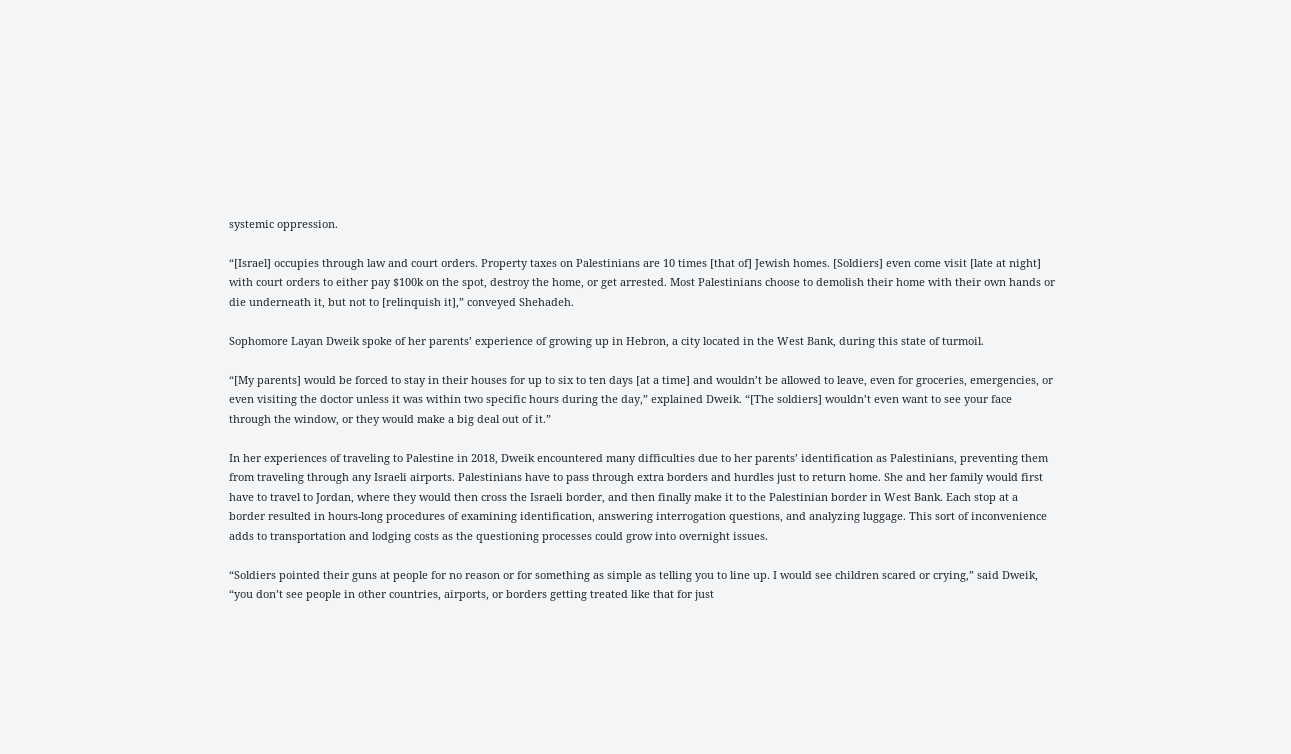systemic oppression.

“[Israel] occupies through law and court orders. Property taxes on Palestinians are 10 times [that of] Jewish homes. [Soldiers] even come visit [late at night] with court orders to either pay $100k on the spot, destroy the home, or get arrested. Most Palestinians choose to demolish their home with their own hands or die underneath it, but not to [relinquish it],” conveyed Shehadeh.

Sophomore Layan Dweik spoke of her parents’ experience of growing up in Hebron, a city located in the West Bank, during this state of turmoil.

“[My parents] would be forced to stay in their houses for up to six to ten days [at a time] and wouldn’t be allowed to leave, even for groceries, emergencies, or even visiting the doctor unless it was within two specific hours during the day,” explained Dweik. “[The soldiers] wouldn’t even want to see your face through the window, or they would make a big deal out of it.”

In her experiences of traveling to Palestine in 2018, Dweik encountered many difficulties due to her parents’ identification as Palestinians, preventing them from traveling through any Israeli airports. Palestinians have to pass through extra borders and hurdles just to return home. She and her family would first have to travel to Jordan, where they would then cross the Israeli border, and then finally make it to the Palestinian border in West Bank. Each stop at a border resulted in hours-long procedures of examining identification, answering interrogation questions, and analyzing luggage. This sort of inconvenience adds to transportation and lodging costs as the questioning processes could grow into overnight issues.

“Soldiers pointed their guns at people for no reason or for something as simple as telling you to line up. I would see children scared or crying,” said Dweik, “you don’t see people in other countries, airports, or borders getting treated like that for just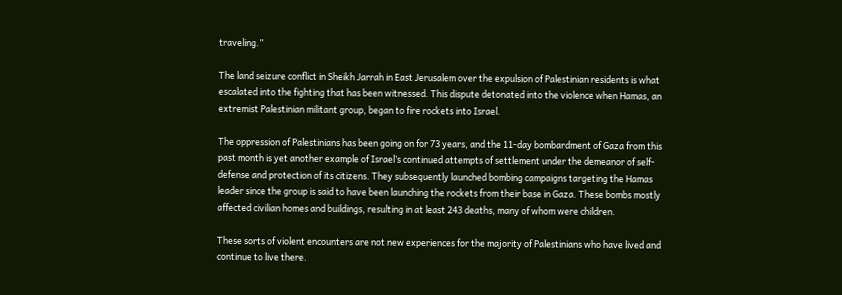traveling.”

The land seizure conflict in Sheikh Jarrah in East Jerusalem over the expulsion of Palestinian residents is what escalated into the fighting that has been witnessed. This dispute detonated into the violence when Hamas, an extremist Palestinian militant group, began to fire rockets into Israel.

The oppression of Palestinians has been going on for 73 years, and the 11-day bombardment of Gaza from this past month is yet another example of Israel’s continued attempts of settlement under the demeanor of self-defense and protection of its citizens. They subsequently launched bombing campaigns targeting the Hamas leader since the group is said to have been launching the rockets from their base in Gaza. These bombs mostly affected civilian homes and buildings, resulting in at least 243 deaths, many of whom were children.

These sorts of violent encounters are not new experiences for the majority of Palestinians who have lived and continue to live there.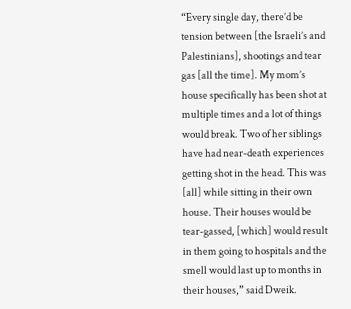“Every single day, there’d be tension between [the Israeli’s and Palestinians], shootings and tear gas [all the time]. My mom’s house specifically has been shot at multiple times and a lot of things would break. Two of her siblings have had near-death experiences getting shot in the head. This was [all] while sitting in their own house. Their houses would be tear-gassed, [which] would result in them going to hospitals and the smell would last up to months in their houses,” said Dweik.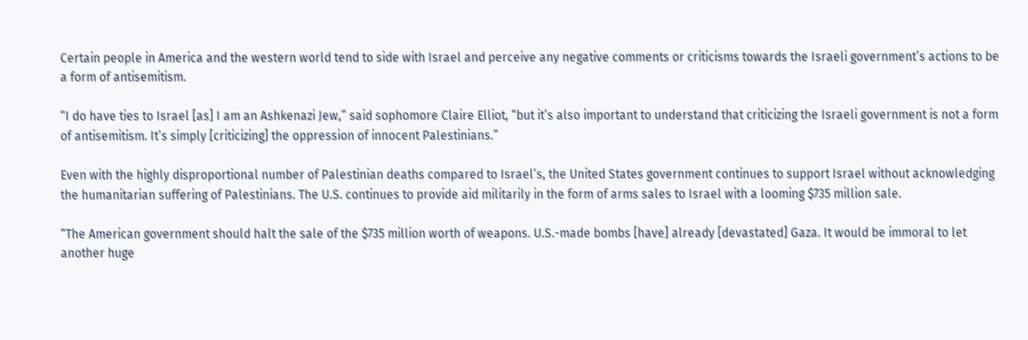Certain people in America and the western world tend to side with Israel and perceive any negative comments or criticisms towards the Israeli government’s actions to be a form of antisemitism.

“I do have ties to Israel [as] I am an Ashkenazi Jew,” said sophomore Claire Elliot, “but it’s also important to understand that criticizing the Israeli government is not a form of antisemitism. It’s simply [criticizing] the oppression of innocent Palestinians.”

Even with the highly disproportional number of Palestinian deaths compared to Israel’s, the United States government continues to support Israel without acknowledging the humanitarian suffering of Palestinians. The U.S. continues to provide aid militarily in the form of arms sales to Israel with a looming $735 million sale.

“The American government should halt the sale of the $735 million worth of weapons. U.S.-made bombs [have] already [devastated] Gaza. It would be immoral to let another huge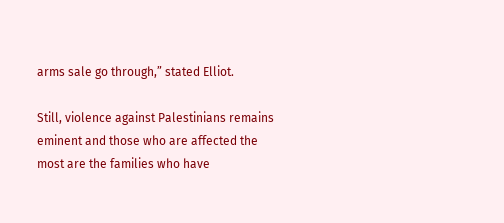arms sale go through,” stated Elliot.

Still, violence against Palestinians remains eminent and those who are affected the most are the families who have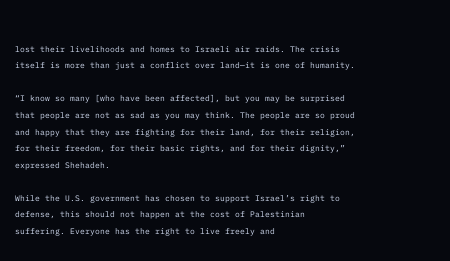lost their livelihoods and homes to Israeli air raids. The crisis itself is more than just a conflict over land—it is one of humanity.

“I know so many [who have been affected], but you may be surprised that people are not as sad as you may think. The people are so proud and happy that they are fighting for their land, for their religion, for their freedom, for their basic rights, and for their dignity,” expressed Shehadeh.

While the U.S. government has chosen to support Israel’s right to defense, this should not happen at the cost of Palestinian suffering. Everyone has the right to live freely and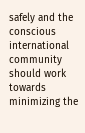safely and the conscious international community should work towards minimizing the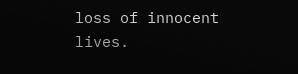loss of innocent lives.